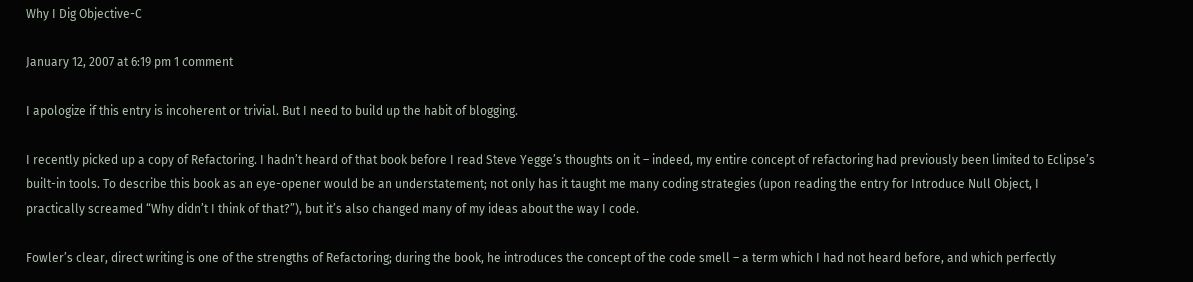Why I Dig Objective-C

January 12, 2007 at 6:19 pm 1 comment

I apologize if this entry is incoherent or trivial. But I need to build up the habit of blogging.

I recently picked up a copy of Refactoring. I hadn’t heard of that book before I read Steve Yegge’s thoughts on it – indeed, my entire concept of refactoring had previously been limited to Eclipse’s built-in tools. To describe this book as an eye-opener would be an understatement; not only has it taught me many coding strategies (upon reading the entry for Introduce Null Object, I practically screamed “Why didn’t I think of that?”), but it’s also changed many of my ideas about the way I code.

Fowler’s clear, direct writing is one of the strengths of Refactoring; during the book, he introduces the concept of the code smell – a term which I had not heard before, and which perfectly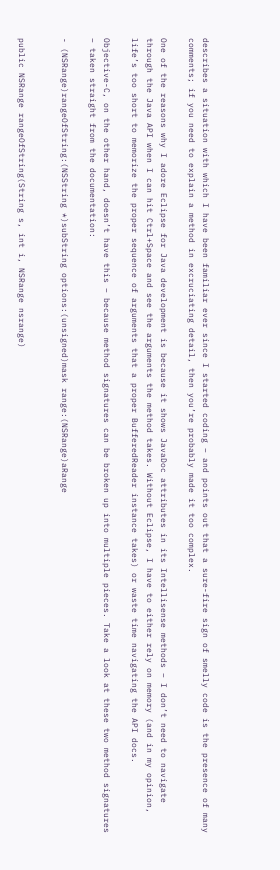describes a situation with which I have been familiar ever since I started coding – and points out that a sure-fire sign of smelly code is the presence of many comments; if you need to explain a method in excruciating detail, then you’re probably made it too complex.

One of the reasons why I adore Eclipse for Java development is because it shows JavaDoc attributes in its Intellisense methods – I don’t need to navigate through the Java API when I can hit Ctrl+Space and see the arguments the method takes. Without Eclipse, I have to either rely on memory (and in my opinion, life’s too short to memorize the proper sequence of arguments that a proper BufferedReader instance takes) or waste time navigating the API docs.

Objective-C, on the other hand, doesn’t have this – because method signatures can be broken up into multiple pieces. Take a look at these two method signatures – taken straight from the documentation:

- (NSRange)rangeOfString:(NSString *)subString options:(unsigned)mask range:(NSRange)aRange


public NSRange rangeOfString(String s, int i, NSRange nsrange)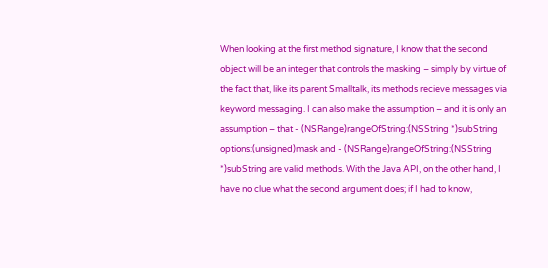When looking at the first method signature, I know that the second object will be an integer that controls the masking – simply by virtue of the fact that, like its parent Smalltalk, its methods recieve messages via keyword messaging. I can also make the assumption – and it is only an assumption – that - (NSRange)rangeOfString:(NSString *)subString options:(unsigned)mask and - (NSRange)rangeOfString:(NSString *)subString are valid methods. With the Java API, on the other hand, I have no clue what the second argument does; if I had to know,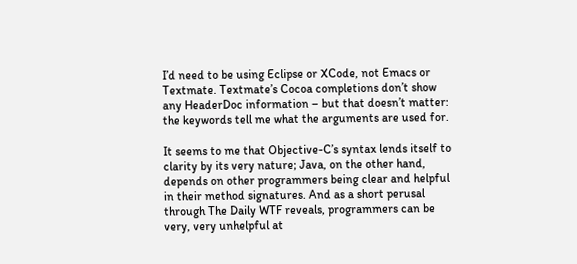I’d need to be using Eclipse or XCode, not Emacs or Textmate. Textmate’s Cocoa completions don’t show any HeaderDoc information – but that doesn’t matter: the keywords tell me what the arguments are used for.

It seems to me that Objective-C’s syntax lends itself to clarity by its very nature; Java, on the other hand, depends on other programmers being clear and helpful in their method signatures. And as a short perusal through The Daily WTF reveals, programmers can be very, very unhelpful at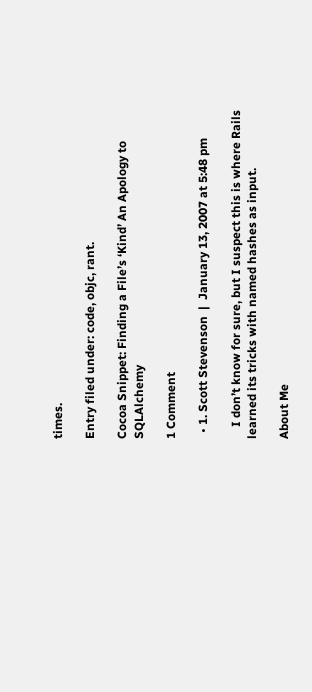times.

Entry filed under: code, objc, rant.

Cocoa Snippet: Finding a File’s ‘Kind’ An Apology to SQLAlchemy

1 Comment

  • 1. Scott Stevenson  |  January 13, 2007 at 5:48 pm

    I don’t know for sure, but I suspect this is where Rails learned its tricks with named hashes as input.

About Me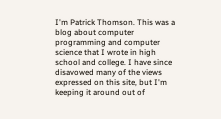I'm Patrick Thomson. This was a blog about computer programming and computer science that I wrote in high school and college. I have since disavowed many of the views expressed on this site, but I'm keeping it around out of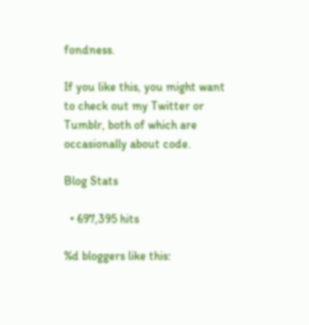fondness.

If you like this, you might want to check out my Twitter or Tumblr, both of which are occasionally about code.

Blog Stats

  • 697,395 hits

%d bloggers like this: